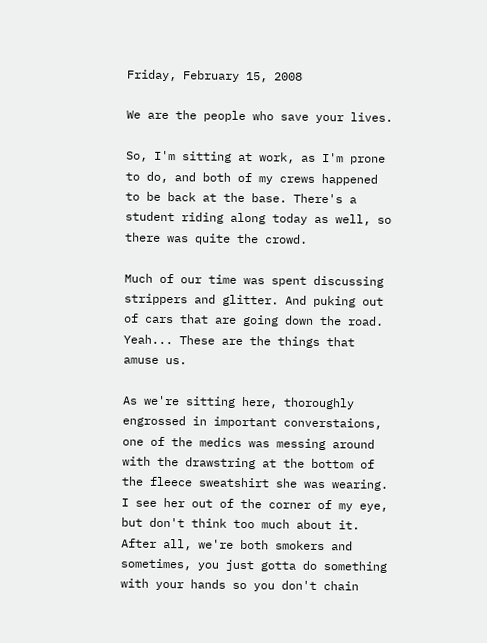Friday, February 15, 2008

We are the people who save your lives.

So, I'm sitting at work, as I'm prone to do, and both of my crews happened to be back at the base. There's a student riding along today as well, so there was quite the crowd.

Much of our time was spent discussing strippers and glitter. And puking out of cars that are going down the road. Yeah... These are the things that amuse us.

As we're sitting here, thoroughly engrossed in important converstaions, one of the medics was messing around with the drawstring at the bottom of the fleece sweatshirt she was wearing. I see her out of the corner of my eye, but don't think too much about it. After all, we're both smokers and sometimes, you just gotta do something with your hands so you don't chain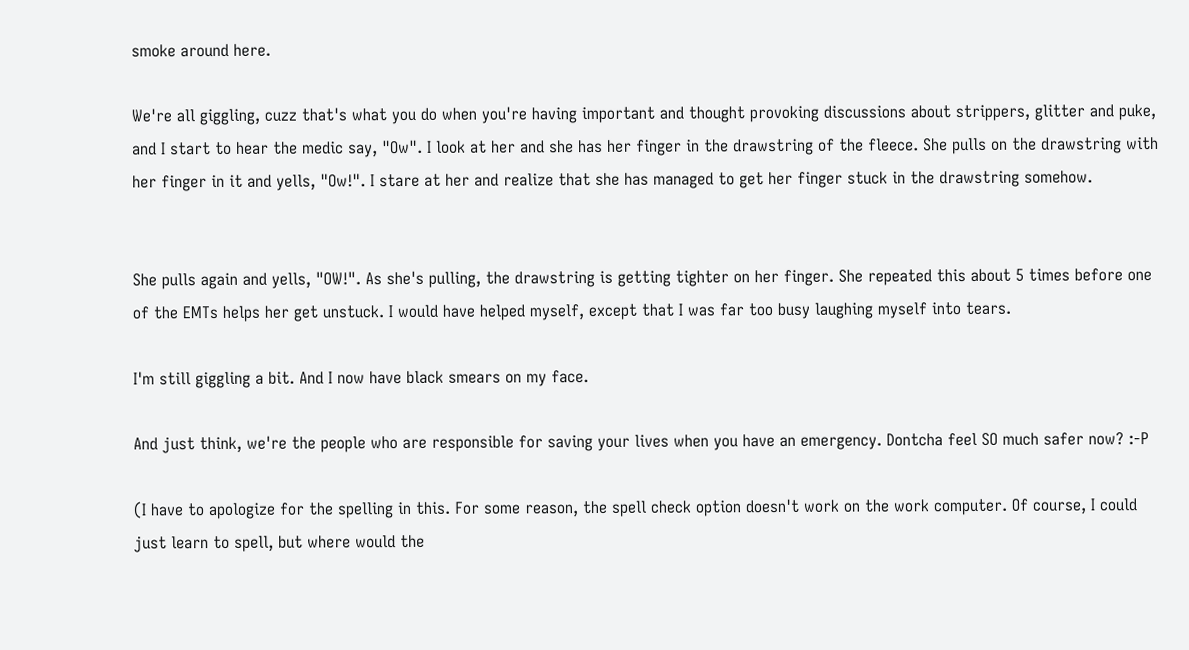smoke around here.

We're all giggling, cuzz that's what you do when you're having important and thought provoking discussions about strippers, glitter and puke, and I start to hear the medic say, "Ow". I look at her and she has her finger in the drawstring of the fleece. She pulls on the drawstring with her finger in it and yells, "Ow!". I stare at her and realize that she has managed to get her finger stuck in the drawstring somehow.


She pulls again and yells, "OW!". As she's pulling, the drawstring is getting tighter on her finger. She repeated this about 5 times before one of the EMTs helps her get unstuck. I would have helped myself, except that I was far too busy laughing myself into tears.

I'm still giggling a bit. And I now have black smears on my face.

And just think, we're the people who are responsible for saving your lives when you have an emergency. Dontcha feel SO much safer now? :-P

(I have to apologize for the spelling in this. For some reason, the spell check option doesn't work on the work computer. Of course, I could just learn to spell, but where would the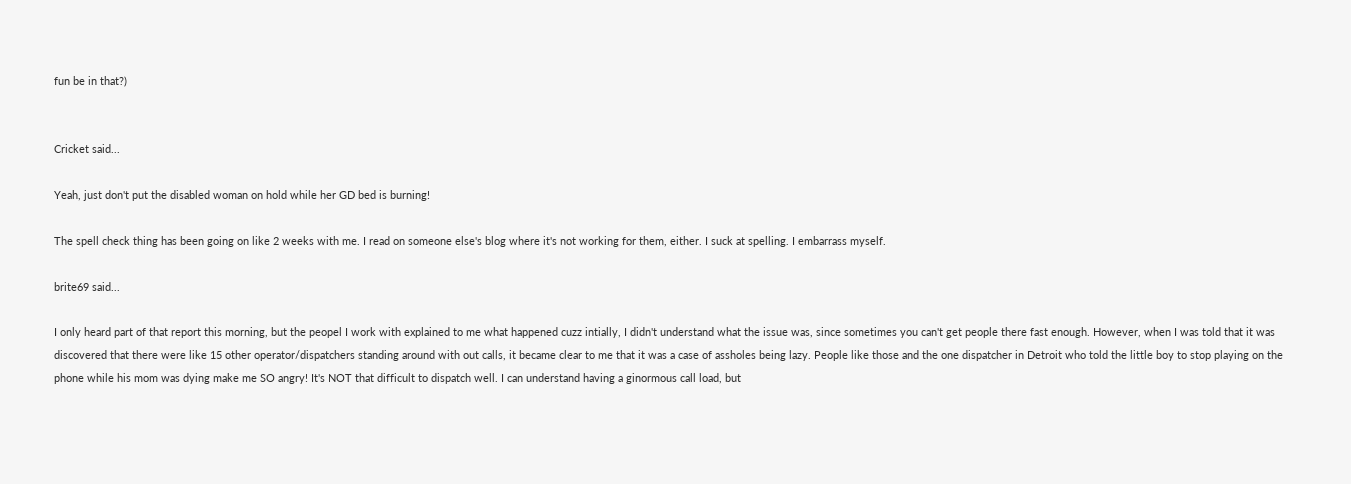fun be in that?)


Cricket said...

Yeah, just don't put the disabled woman on hold while her GD bed is burning!

The spell check thing has been going on like 2 weeks with me. I read on someone else's blog where it's not working for them, either. I suck at spelling. I embarrass myself.

brite69 said...

I only heard part of that report this morning, but the peopel I work with explained to me what happened cuzz intially, I didn't understand what the issue was, since sometimes you can't get people there fast enough. However, when I was told that it was discovered that there were like 15 other operator/dispatchers standing around with out calls, it became clear to me that it was a case of assholes being lazy. People like those and the one dispatcher in Detroit who told the little boy to stop playing on the phone while his mom was dying make me SO angry! It's NOT that difficult to dispatch well. I can understand having a ginormous call load, but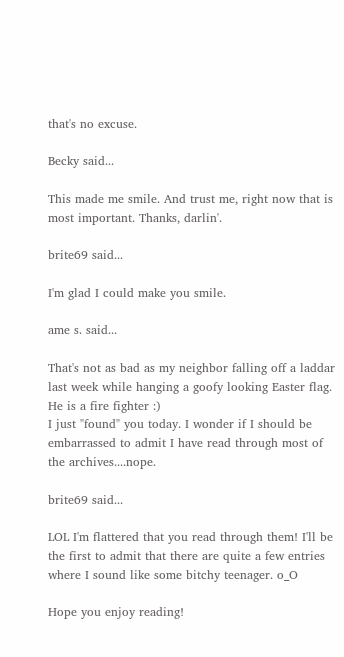that's no excuse.

Becky said...

This made me smile. And trust me, right now that is most important. Thanks, darlin'.

brite69 said...

I'm glad I could make you smile.

ame s. said...

That's not as bad as my neighbor falling off a laddar last week while hanging a goofy looking Easter flag. He is a fire fighter :)
I just "found" you today. I wonder if I should be embarrassed to admit I have read through most of the archives....nope.

brite69 said...

LOL I'm flattered that you read through them! I'll be the first to admit that there are quite a few entries where I sound like some bitchy teenager. o_O

Hope you enjoy reading!